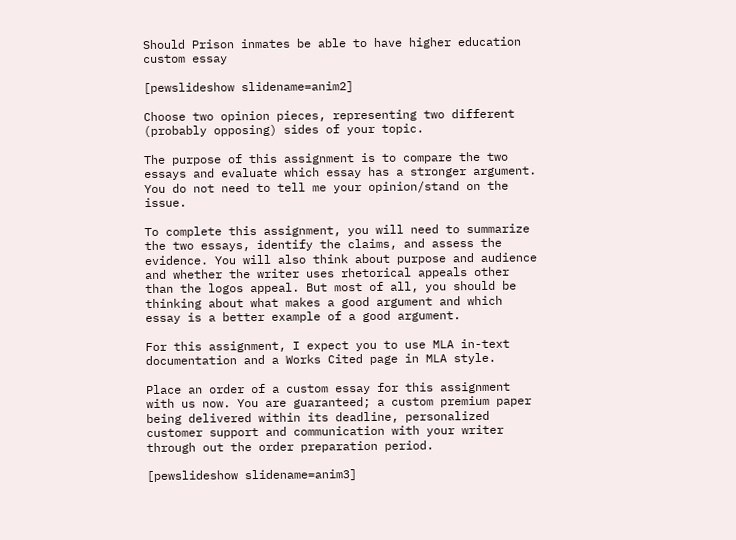Should Prison inmates be able to have higher education custom essay

[pewslideshow slidename=anim2]

Choose two opinion pieces, representing two different (probably opposing) sides of your topic.

The purpose of this assignment is to compare the two essays and evaluate which essay has a stronger argument. You do not need to tell me your opinion/stand on the issue.

To complete this assignment, you will need to summarize the two essays, identify the claims, and assess the evidence. You will also think about purpose and audience and whether the writer uses rhetorical appeals other than the logos appeal. But most of all, you should be thinking about what makes a good argument and which essay is a better example of a good argument.

For this assignment, I expect you to use MLA in-text documentation and a Works Cited page in MLA style.

Place an order of a custom essay for this assignment with us now. You are guaranteed; a custom premium paper being delivered within its deadline, personalized customer support and communication with your writer through out the order preparation period.

[pewslideshow slidename=anim3]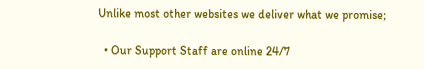Unlike most other websites we deliver what we promise;

  • Our Support Staff are online 24/7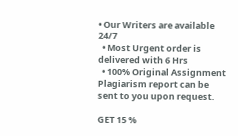• Our Writers are available 24/7
  • Most Urgent order is delivered with 6 Hrs
  • 100% Original Assignment Plagiarism report can be sent to you upon request.

GET 15 %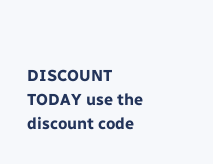DISCOUNT TODAY use the discount code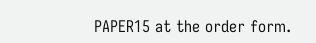PAPER15 at the order form.